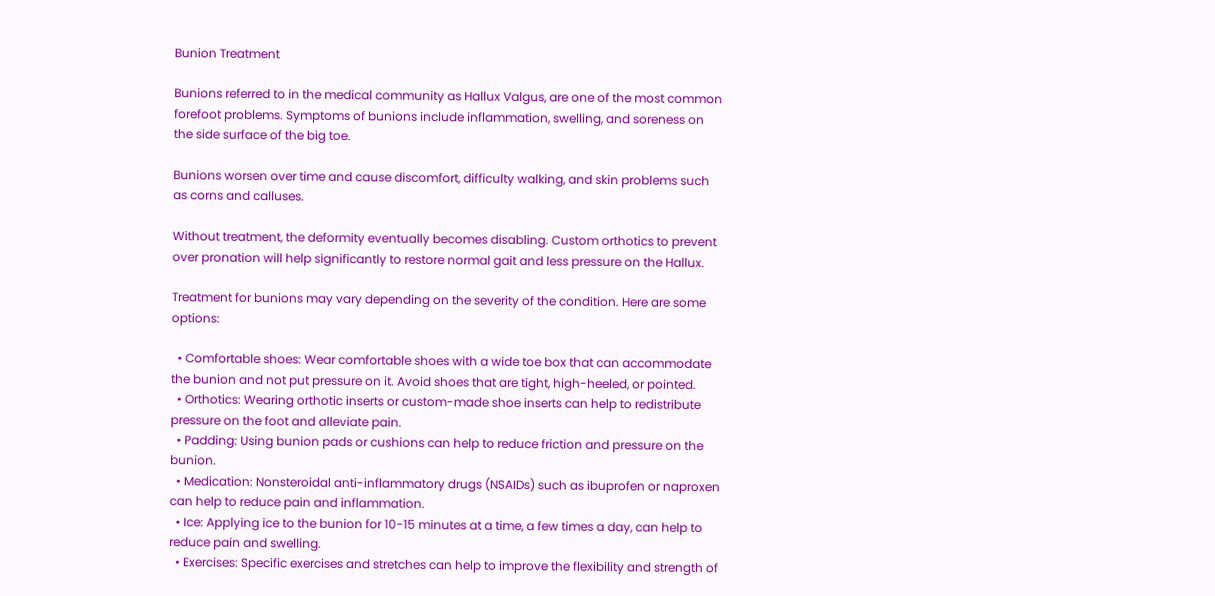Bunion Treatment

Bunions referred to in the medical community as Hallux Valgus, are one of the most common forefoot problems. Symptoms of bunions include inflammation, swelling, and soreness on the side surface of the big toe.

Bunions worsen over time and cause discomfort, difficulty walking, and skin problems such as corns and calluses.

Without treatment, the deformity eventually becomes disabling. Custom orthotics to prevent over pronation will help significantly to restore normal gait and less pressure on the Hallux.

Treatment for bunions may vary depending on the severity of the condition. Here are some options:

  • Comfortable shoes: Wear comfortable shoes with a wide toe box that can accommodate the bunion and not put pressure on it. Avoid shoes that are tight, high-heeled, or pointed.
  • Orthotics: Wearing orthotic inserts or custom-made shoe inserts can help to redistribute pressure on the foot and alleviate pain.
  • Padding: Using bunion pads or cushions can help to reduce friction and pressure on the bunion.
  • Medication: Nonsteroidal anti-inflammatory drugs (NSAIDs) such as ibuprofen or naproxen can help to reduce pain and inflammation.
  • Ice: Applying ice to the bunion for 10-15 minutes at a time, a few times a day, can help to reduce pain and swelling.
  • Exercises: Specific exercises and stretches can help to improve the flexibility and strength of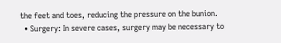the feet and toes, reducing the pressure on the bunion.
  • Surgery: In severe cases, surgery may be necessary to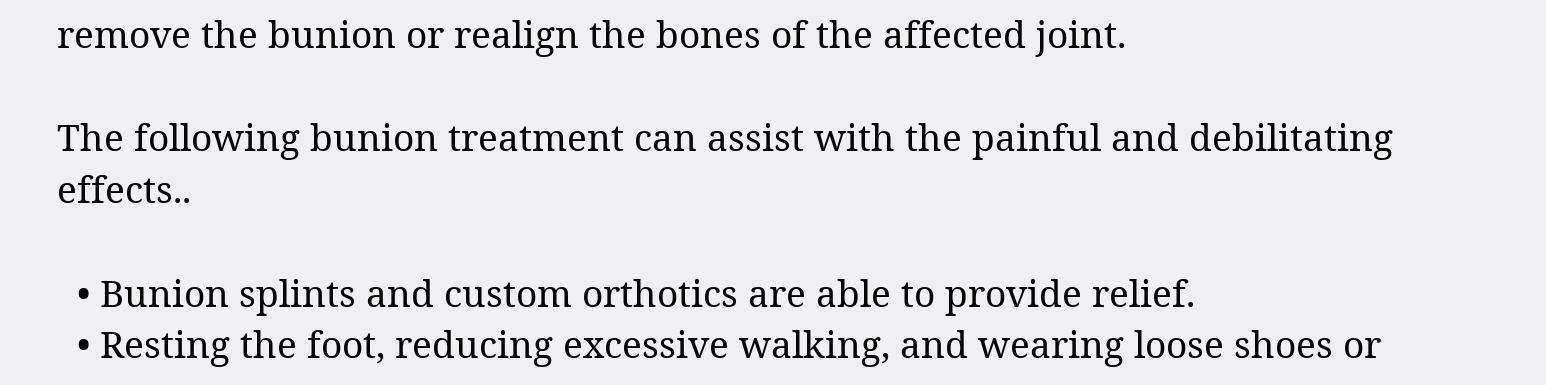remove the bunion or realign the bones of the affected joint.

The following bunion treatment can assist with the painful and debilitating effects..

  • Bunion splints and custom orthotics are able to provide relief.
  • Resting the foot, reducing excessive walking, and wearing loose shoes or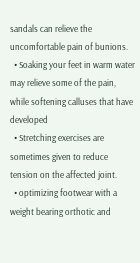sandals can relieve the uncomfortable pain of bunions.
  • Soaking your feet in warm water may relieve some of the pain, while softening calluses that have developed
  • Stretching exercises are sometimes given to reduce tension on the affected joint.
  • optimizing footwear with a weight bearing orthotic and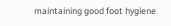maintaining good foot hygiene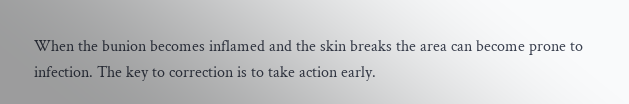When the bunion becomes inflamed and the skin breaks the area can become prone to infection. The key to correction is to take action early.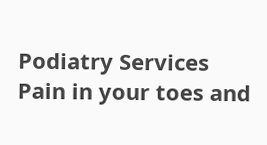Podiatry Services
Pain in your toes and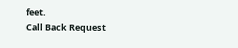feet.
Call Back Request